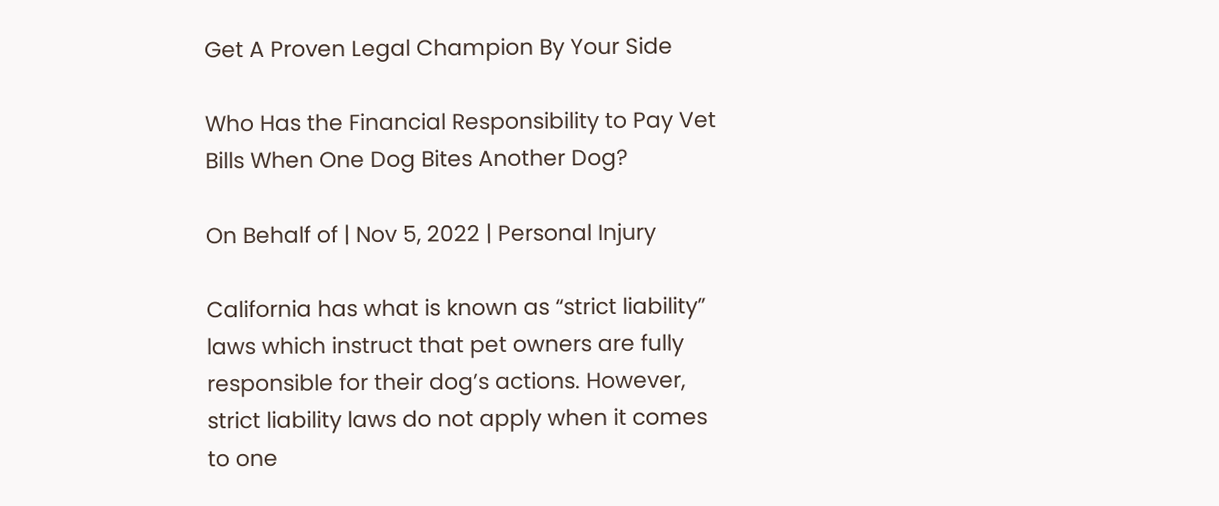Get A Proven Legal Champion By Your Side

Who Has the Financial Responsibility to Pay Vet Bills When One Dog Bites Another Dog?

On Behalf of | Nov 5, 2022 | Personal Injury

California has what is known as “strict liability” laws which instruct that pet owners are fully responsible for their dog’s actions. However, strict liability laws do not apply when it comes to one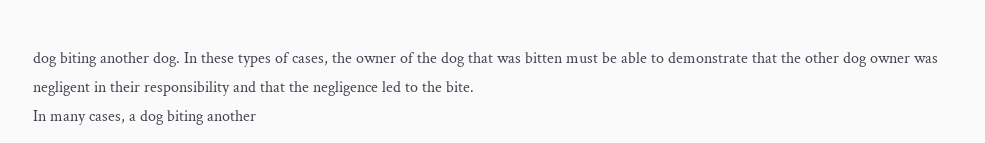dog biting another dog. In these types of cases, the owner of the dog that was bitten must be able to demonstrate that the other dog owner was negligent in their responsibility and that the negligence led to the bite.
In many cases, a dog biting another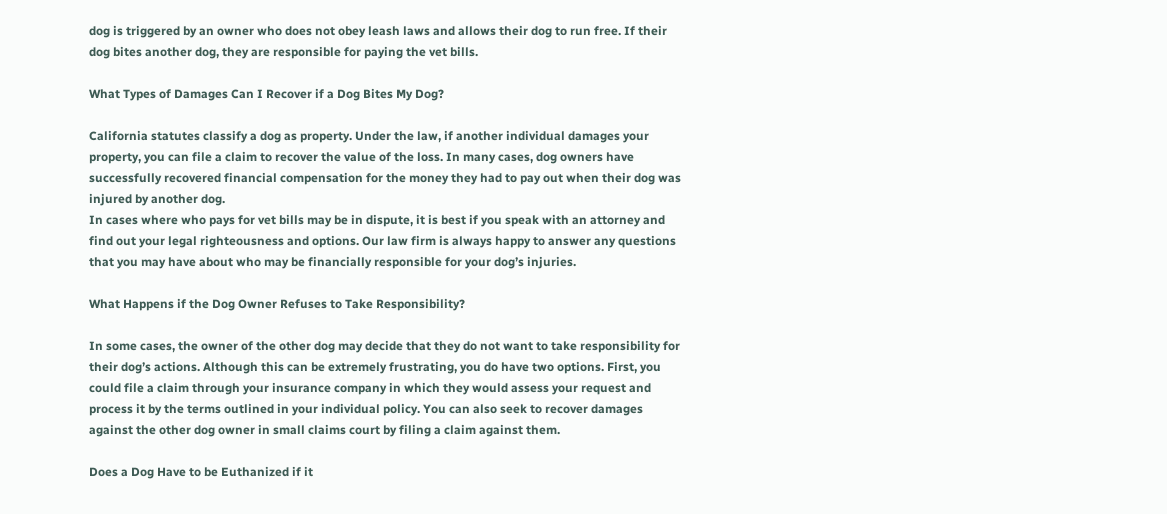dog is triggered by an owner who does not obey leash laws and allows their dog to run free. If their dog bites another dog, they are responsible for paying the vet bills.

What Types of Damages Can I Recover if a Dog Bites My Dog?

California statutes classify a dog as property. Under the law, if another individual damages your property, you can file a claim to recover the value of the loss. In many cases, dog owners have successfully recovered financial compensation for the money they had to pay out when their dog was injured by another dog.
In cases where who pays for vet bills may be in dispute, it is best if you speak with an attorney and find out your legal righteousness and options. Our law firm is always happy to answer any questions that you may have about who may be financially responsible for your dog’s injuries.

What Happens if the Dog Owner Refuses to Take Responsibility?

In some cases, the owner of the other dog may decide that they do not want to take responsibility for their dog’s actions. Although this can be extremely frustrating, you do have two options. First, you could file a claim through your insurance company in which they would assess your request and process it by the terms outlined in your individual policy. You can also seek to recover damages against the other dog owner in small claims court by filing a claim against them.

Does a Dog Have to be Euthanized if it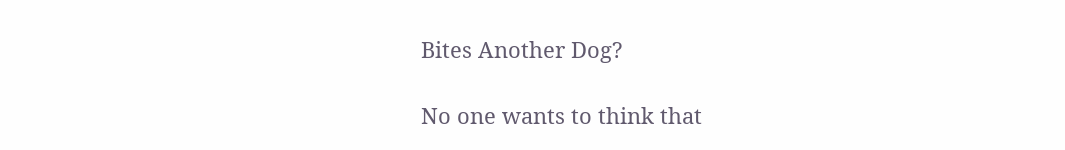Bites Another Dog?

No one wants to think that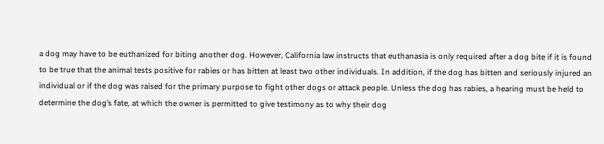a dog may have to be euthanized for biting another dog. However, California law instructs that euthanasia is only required after a dog bite if it is found to be true that the animal tests positive for rabies or has bitten at least two other individuals. In addition, if the dog has bitten and seriously injured an individual or if the dog was raised for the primary purpose to fight other dogs or attack people. Unless the dog has rabies, a hearing must be held to determine the dog’s fate, at which the owner is permitted to give testimony as to why their dog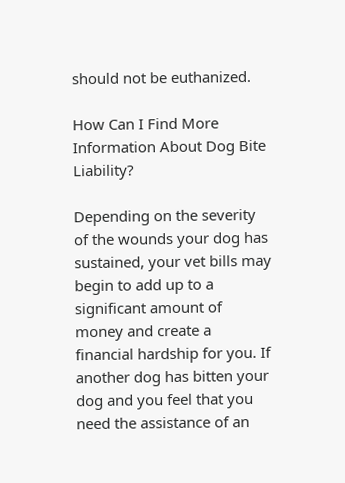should not be euthanized.

How Can I Find More Information About Dog Bite Liability?

Depending on the severity of the wounds your dog has sustained, your vet bills may begin to add up to a significant amount of money and create a financial hardship for you. If another dog has bitten your dog and you feel that you need the assistance of an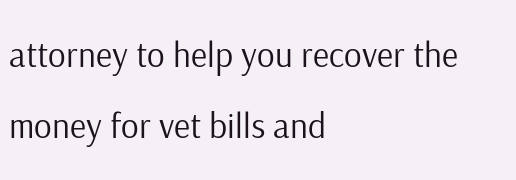attorney to help you recover the money for vet bills and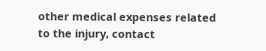other medical expenses related to the injury, contact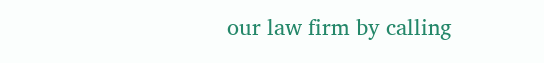our law firm by calling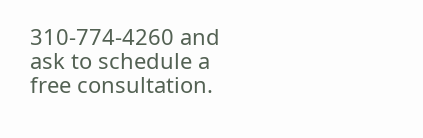310-774-4260 and ask to schedule a free consultation.